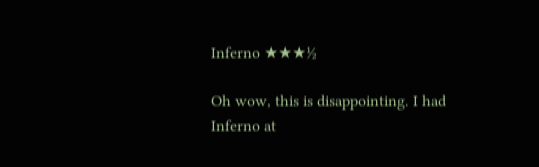Inferno ★★★½

Oh wow, this is disappointing. I had Inferno at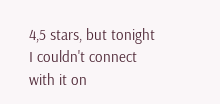4,5 stars, but tonight I couldn't connect with it on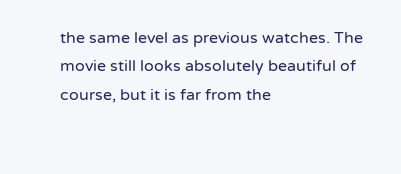the same level as previous watches. The movie still looks absolutely beautiful of course, but it is far from the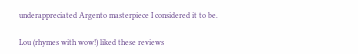underappreciated Argento masterpiece I considered it to be.

Lou (rhymes with wow!) liked these reviews